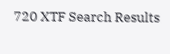720 XTF Search Results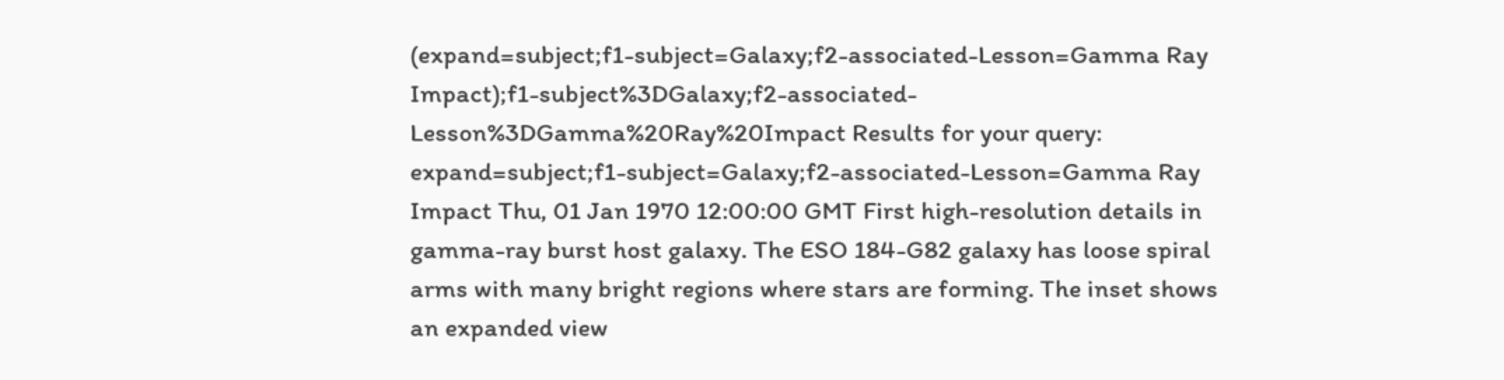(expand=subject;f1-subject=Galaxy;f2-associated-Lesson=Gamma Ray Impact);f1-subject%3DGalaxy;f2-associated-Lesson%3DGamma%20Ray%20Impact Results for your query: expand=subject;f1-subject=Galaxy;f2-associated-Lesson=Gamma Ray Impact Thu, 01 Jan 1970 12:00:00 GMT First high-resolution details in gamma-ray burst host galaxy. The ESO 184-G82 galaxy has loose spiral arms with many bright regions where stars are forming. The inset shows an expanded view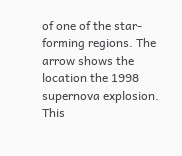of one of the star-forming regions. The arrow shows the location the 1998 supernova explosion. This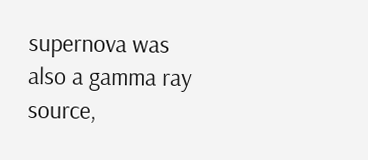supernova was also a gamma ray source,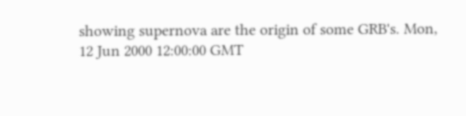showing supernova are the origin of some GRB's. Mon, 12 Jun 2000 12:00:00 GMT